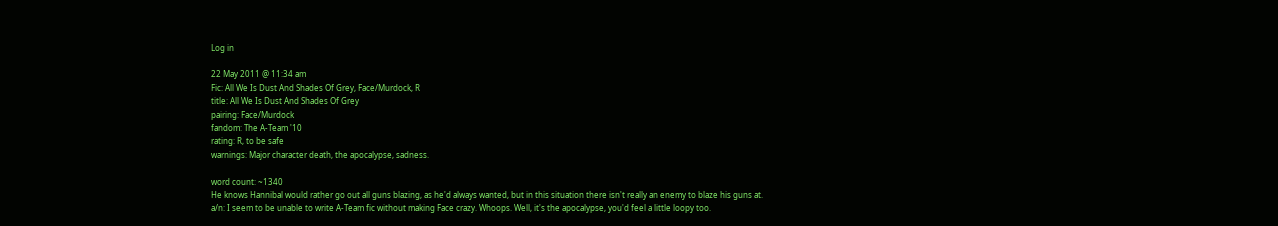Log in

22 May 2011 @ 11:34 am
Fic: All We Is Dust And Shades Of Grey, Face/Murdock, R
title: All We Is Dust And Shades Of Grey
pairing: Face/Murdock
fandom: The A-Team '10
rating: R, to be safe
warnings: Major character death, the apocalypse, sadness.

word count: ~1340
He knows Hannibal would rather go out all guns blazing, as he'd always wanted, but in this situation there isn't really an enemy to blaze his guns at.
a/n: I seem to be unable to write A-Team fic without making Face crazy. Whoops. Well, it's the apocalypse, you'd feel a little loopy too.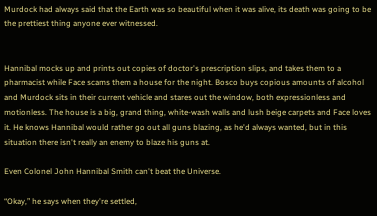Murdock had always said that the Earth was so beautiful when it was alive, its death was going to be the prettiest thing anyone ever witnessed.


Hannibal mocks up and prints out copies of doctor's prescription slips, and takes them to a pharmacist while Face scams them a house for the night. Bosco buys copious amounts of alcohol and Murdock sits in their current vehicle and stares out the window, both expressionless and motionless. The house is a big, grand thing, white-wash walls and lush beige carpets and Face loves it. He knows Hannibal would rather go out all guns blazing, as he'd always wanted, but in this situation there isn't really an enemy to blaze his guns at.

Even Colonel John Hannibal Smith can't beat the Universe.

“Okay,” he says when they're settled,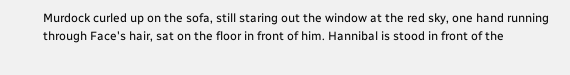Murdock curled up on the sofa, still staring out the window at the red sky, one hand running through Face's hair, sat on the floor in front of him. Hannibal is stood in front of the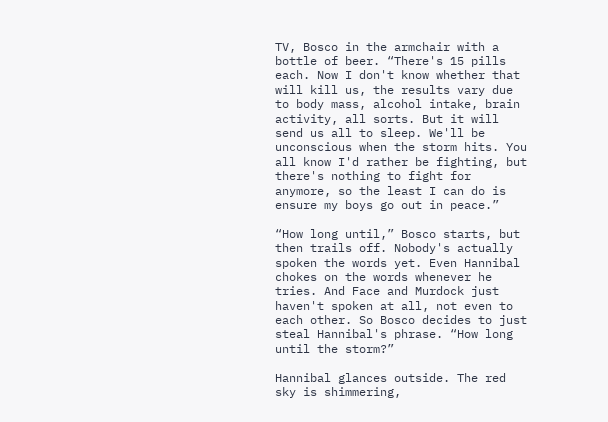TV, Bosco in the armchair with a bottle of beer. “There's 15 pills each. Now I don't know whether that will kill us, the results vary due to body mass, alcohol intake, brain activity, all sorts. But it will send us all to sleep. We'll be unconscious when the storm hits. You all know I'd rather be fighting, but there's nothing to fight for anymore, so the least I can do is ensure my boys go out in peace.”

“How long until,” Bosco starts, but then trails off. Nobody's actually spoken the words yet. Even Hannibal chokes on the words whenever he tries. And Face and Murdock just haven't spoken at all, not even to each other. So Bosco decides to just steal Hannibal's phrase. “How long until the storm?”

Hannibal glances outside. The red sky is shimmering,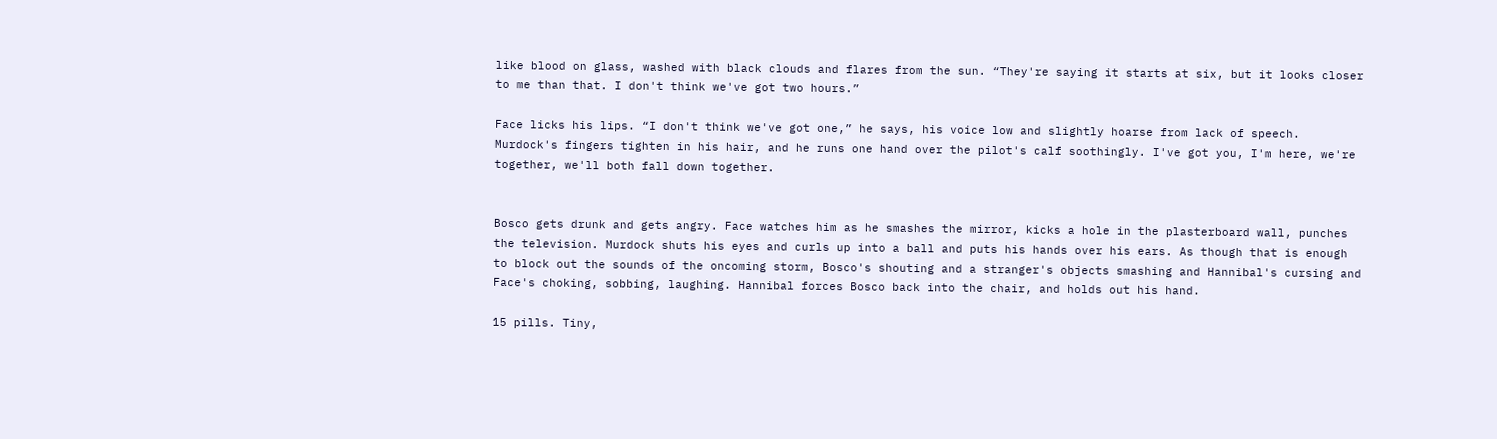like blood on glass, washed with black clouds and flares from the sun. “They're saying it starts at six, but it looks closer to me than that. I don't think we've got two hours.”

Face licks his lips. “I don't think we've got one,” he says, his voice low and slightly hoarse from lack of speech. Murdock's fingers tighten in his hair, and he runs one hand over the pilot's calf soothingly. I've got you, I'm here, we're together, we'll both fall down together.


Bosco gets drunk and gets angry. Face watches him as he smashes the mirror, kicks a hole in the plasterboard wall, punches the television. Murdock shuts his eyes and curls up into a ball and puts his hands over his ears. As though that is enough to block out the sounds of the oncoming storm, Bosco's shouting and a stranger's objects smashing and Hannibal's cursing and Face's choking, sobbing, laughing. Hannibal forces Bosco back into the chair, and holds out his hand.

15 pills. Tiny,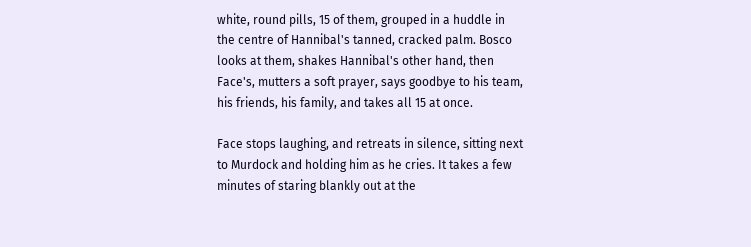white, round pills, 15 of them, grouped in a huddle in the centre of Hannibal's tanned, cracked palm. Bosco looks at them, shakes Hannibal's other hand, then Face's, mutters a soft prayer, says goodbye to his team, his friends, his family, and takes all 15 at once.

Face stops laughing, and retreats in silence, sitting next to Murdock and holding him as he cries. It takes a few minutes of staring blankly out at the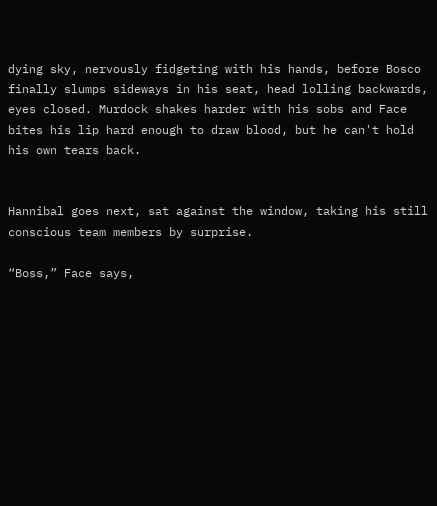dying sky, nervously fidgeting with his hands, before Bosco finally slumps sideways in his seat, head lolling backwards, eyes closed. Murdock shakes harder with his sobs and Face bites his lip hard enough to draw blood, but he can't hold his own tears back.


Hannibal goes next, sat against the window, taking his still conscious team members by surprise.

“Boss,” Face says,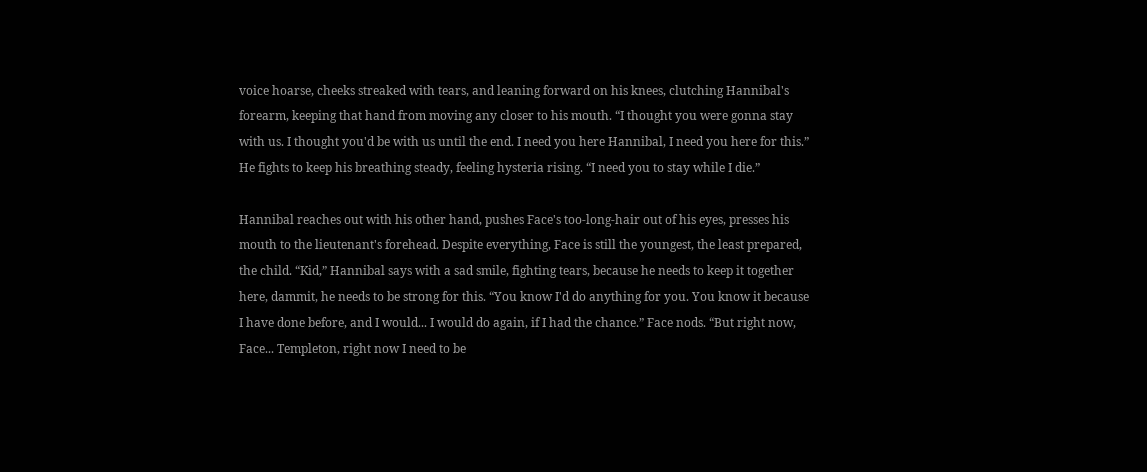voice hoarse, cheeks streaked with tears, and leaning forward on his knees, clutching Hannibal's forearm, keeping that hand from moving any closer to his mouth. “I thought you were gonna stay with us. I thought you'd be with us until the end. I need you here Hannibal, I need you here for this.” He fights to keep his breathing steady, feeling hysteria rising. “I need you to stay while I die.”

Hannibal reaches out with his other hand, pushes Face's too-long-hair out of his eyes, presses his mouth to the lieutenant's forehead. Despite everything, Face is still the youngest, the least prepared, the child. “Kid,” Hannibal says with a sad smile, fighting tears, because he needs to keep it together here, dammit, he needs to be strong for this. “You know I'd do anything for you. You know it because I have done before, and I would... I would do again, if I had the chance.” Face nods. “But right now, Face... Templeton, right now I need to be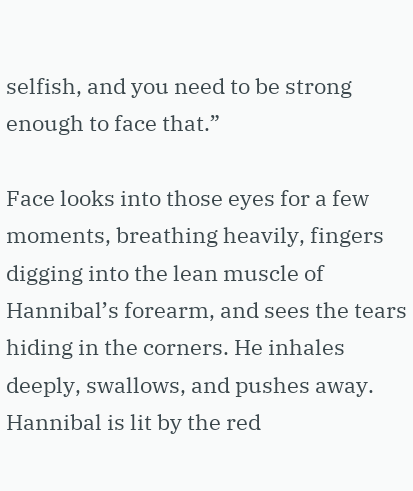selfish, and you need to be strong enough to face that.”

Face looks into those eyes for a few moments, breathing heavily, fingers digging into the lean muscle of Hannibal’s forearm, and sees the tears hiding in the corners. He inhales deeply, swallows, and pushes away. Hannibal is lit by the red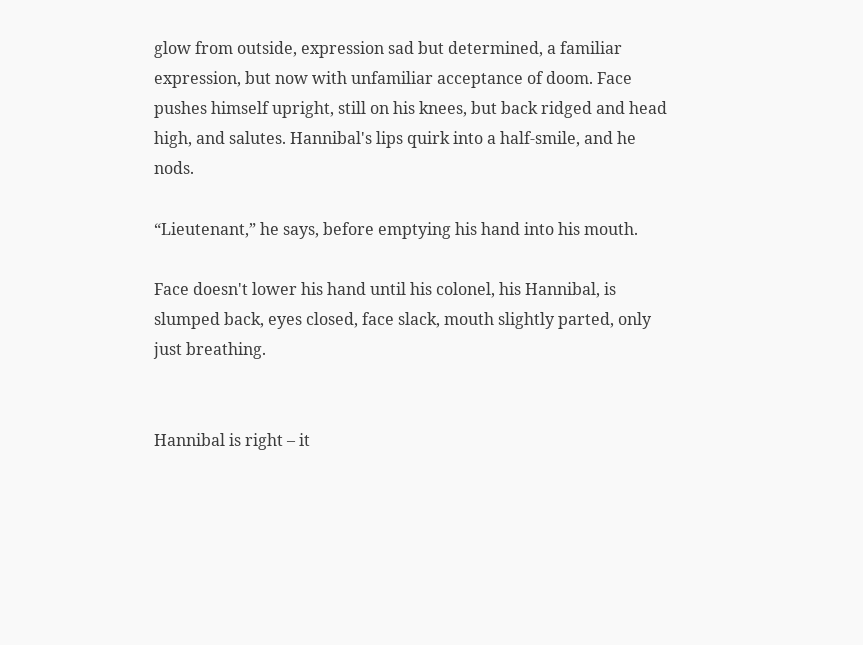glow from outside, expression sad but determined, a familiar expression, but now with unfamiliar acceptance of doom. Face pushes himself upright, still on his knees, but back ridged and head high, and salutes. Hannibal's lips quirk into a half-smile, and he nods.

“Lieutenant,” he says, before emptying his hand into his mouth.

Face doesn't lower his hand until his colonel, his Hannibal, is slumped back, eyes closed, face slack, mouth slightly parted, only just breathing.


Hannibal is right – it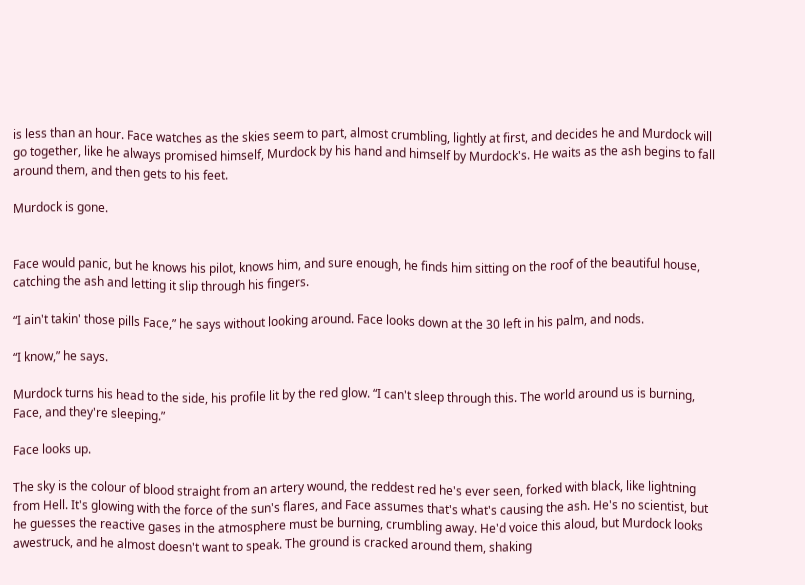is less than an hour. Face watches as the skies seem to part, almost crumbling, lightly at first, and decides he and Murdock will go together, like he always promised himself, Murdock by his hand and himself by Murdock's. He waits as the ash begins to fall around them, and then gets to his feet.

Murdock is gone.


Face would panic, but he knows his pilot, knows him, and sure enough, he finds him sitting on the roof of the beautiful house, catching the ash and letting it slip through his fingers.

“I ain't takin' those pills Face,” he says without looking around. Face looks down at the 30 left in his palm, and nods.

“I know,” he says.

Murdock turns his head to the side, his profile lit by the red glow. “I can't sleep through this. The world around us is burning, Face, and they're sleeping.”

Face looks up.

The sky is the colour of blood straight from an artery wound, the reddest red he's ever seen, forked with black, like lightning from Hell. It's glowing with the force of the sun's flares, and Face assumes that's what's causing the ash. He's no scientist, but he guesses the reactive gases in the atmosphere must be burning, crumbling away. He'd voice this aloud, but Murdock looks awestruck, and he almost doesn't want to speak. The ground is cracked around them, shaking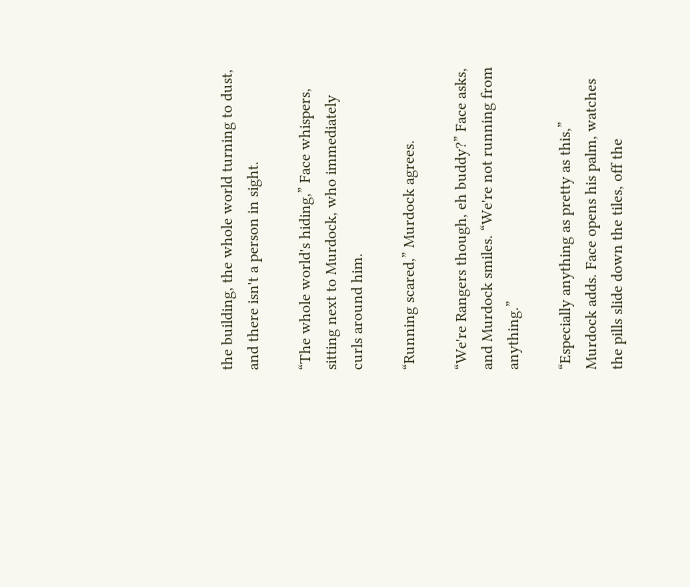the building, the whole world turning to dust, and there isn't a person in sight.

“The whole world's hiding,” Face whispers, sitting next to Murdock, who immediately curls around him.

“Running scared,” Murdock agrees.

“We're Rangers though, eh buddy?” Face asks, and Murdock smiles. “We're not running from anything.”

“Especially anything as pretty as this,” Murdock adds. Face opens his palm, watches the pills slide down the tiles, off the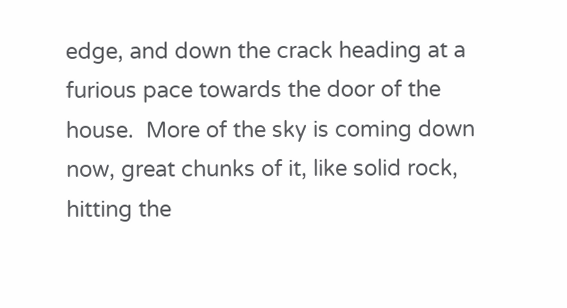edge, and down the crack heading at a furious pace towards the door of the house.  More of the sky is coming down now, great chunks of it, like solid rock, hitting the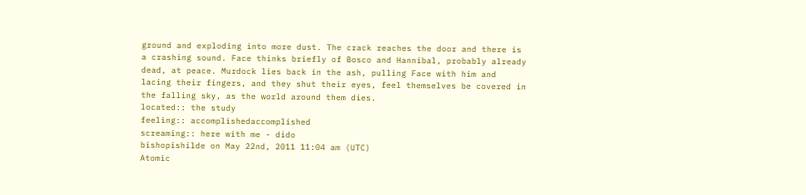ground and exploding into more dust. The crack reaches the door and there is a crashing sound. Face thinks briefly of Bosco and Hannibal, probably already dead, at peace. Murdock lies back in the ash, pulling Face with him and lacing their fingers, and they shut their eyes, feel themselves be covered in the falling sky, as the world around them dies.
located:: the study
feeling:: accomplishedaccomplished
screaming:: here with me - dido
bishopishilde on May 22nd, 2011 11:04 am (UTC)
Atomic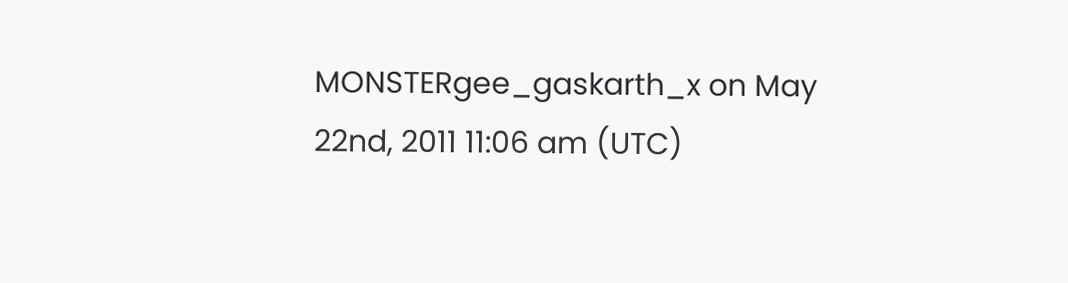MONSTERgee_gaskarth_x on May 22nd, 2011 11:06 am (UTC)